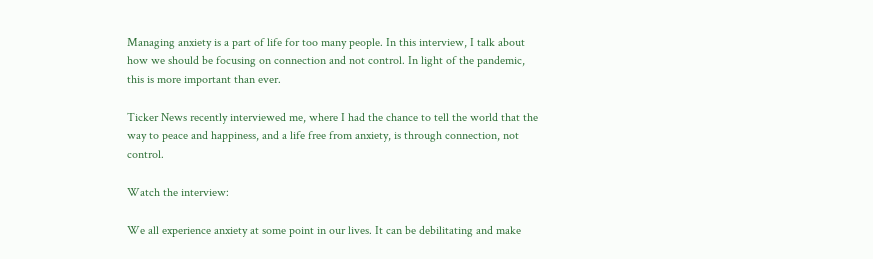Managing anxiety is a part of life for too many people. In this interview, I talk about how we should be focusing on connection and not control. In light of the pandemic, this is more important than ever.

Ticker News recently interviewed me, where I had the chance to tell the world that the way to peace and happiness, and a life free from anxiety, is through connection, not control.

Watch the interview:

We all experience anxiety at some point in our lives. It can be debilitating and make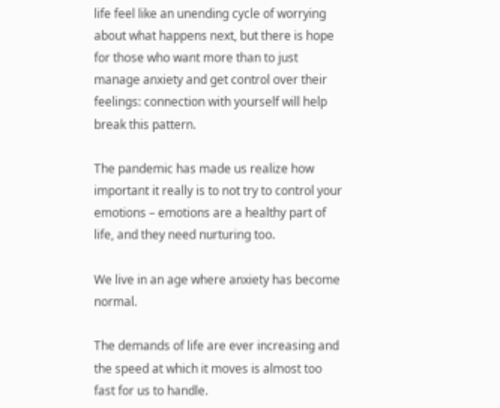life feel like an unending cycle of worrying about what happens next, but there is hope for those who want more than to just manage anxiety and get control over their feelings: connection with yourself will help break this pattern.

The pandemic has made us realize how important it really is to not try to control your emotions – emotions are a healthy part of life, and they need nurturing too.

We live in an age where anxiety has become normal.

The demands of life are ever increasing and the speed at which it moves is almost too fast for us to handle.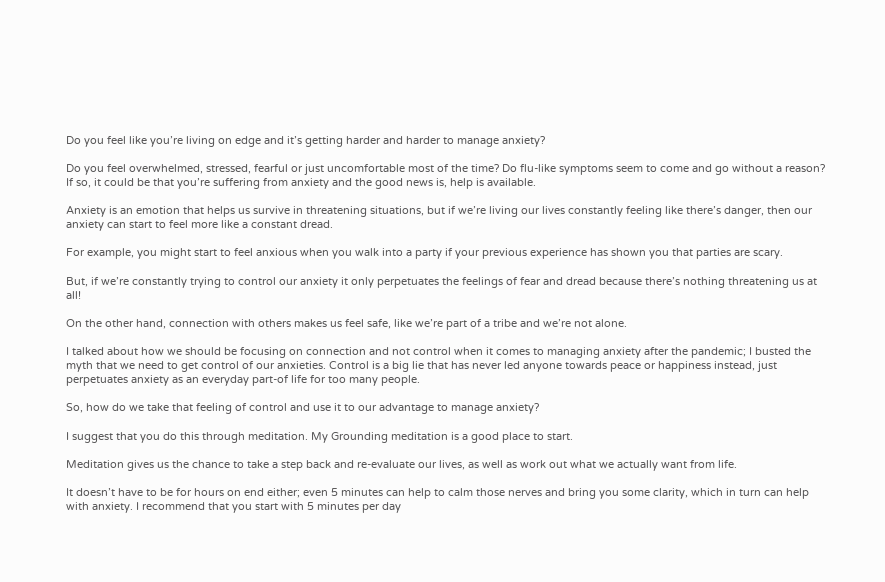Do you feel like you’re living on edge and it’s getting harder and harder to manage anxiety?

Do you feel overwhelmed, stressed, fearful or just uncomfortable most of the time? Do flu-like symptoms seem to come and go without a reason? If so, it could be that you’re suffering from anxiety and the good news is, help is available.

Anxiety is an emotion that helps us survive in threatening situations, but if we’re living our lives constantly feeling like there’s danger, then our anxiety can start to feel more like a constant dread.

For example, you might start to feel anxious when you walk into a party if your previous experience has shown you that parties are scary.

But, if we’re constantly trying to control our anxiety it only perpetuates the feelings of fear and dread because there’s nothing threatening us at all!

On the other hand, connection with others makes us feel safe, like we’re part of a tribe and we’re not alone.

I talked about how we should be focusing on connection and not control when it comes to managing anxiety after the pandemic; I busted the myth that we need to get control of our anxieties. Control is a big lie that has never led anyone towards peace or happiness instead, just perpetuates anxiety as an everyday part-of life for too many people.

So, how do we take that feeling of control and use it to our advantage to manage anxiety?

I suggest that you do this through meditation. My Grounding meditation is a good place to start.

Meditation gives us the chance to take a step back and re-evaluate our lives, as well as work out what we actually want from life.

It doesn’t have to be for hours on end either; even 5 minutes can help to calm those nerves and bring you some clarity, which in turn can help with anxiety. I recommend that you start with 5 minutes per day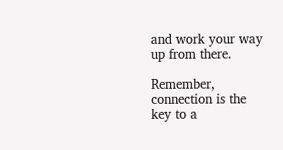and work your way up from there.

Remember, connection is the key to a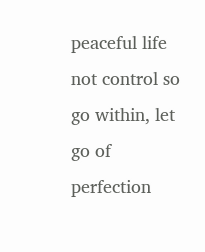peaceful life not control so go within, let go of perfection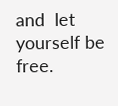and  let yourself be free.